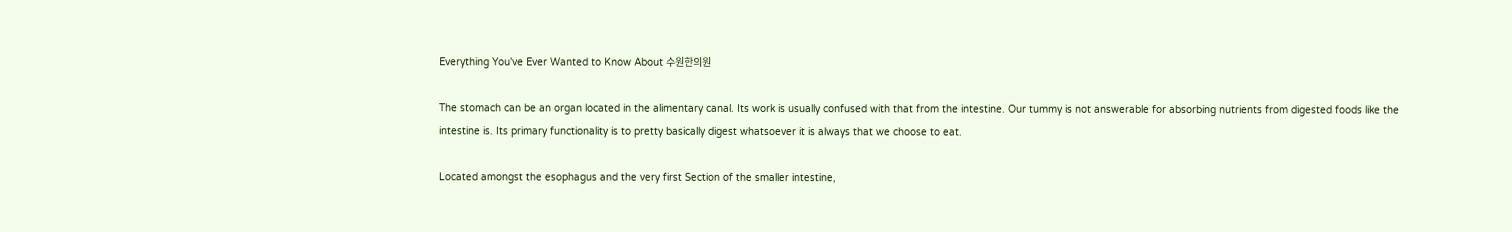Everything You've Ever Wanted to Know About 수원한의원

The stomach can be an organ located in the alimentary canal. Its work is usually confused with that from the intestine. Our tummy is not answerable for absorbing nutrients from digested foods like the intestine is. Its primary functionality is to pretty basically digest whatsoever it is always that we choose to eat.

Located amongst the esophagus and the very first Section of the smaller intestine,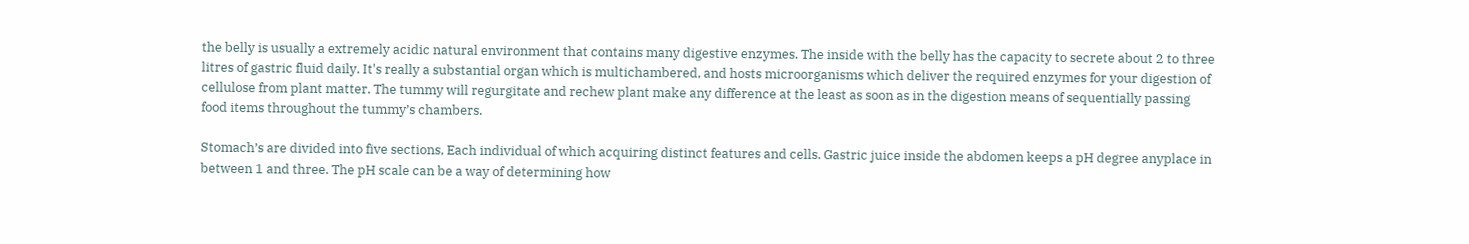the belly is usually a extremely acidic natural environment that contains many digestive enzymes. The inside with the belly has the capacity to secrete about 2 to three litres of gastric fluid daily. It's really a substantial organ which is multichambered, and hosts microorganisms which deliver the required enzymes for your digestion of cellulose from plant matter. The tummy will regurgitate and rechew plant make any difference at the least as soon as in the digestion means of sequentially passing food items throughout the tummy’s chambers.

Stomach’s are divided into five sections, Each individual of which acquiring distinct features and cells. Gastric juice inside the abdomen keeps a pH degree anyplace in between 1 and three. The pH scale can be a way of determining how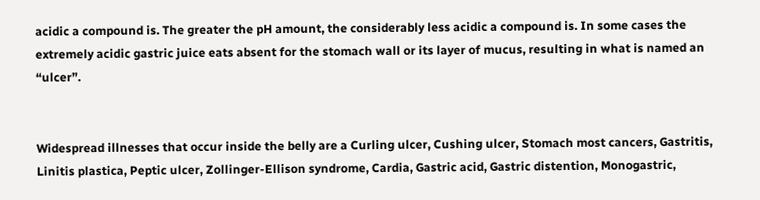acidic a compound is. The greater the pH amount, the considerably less acidic a compound is. In some cases the extremely acidic gastric juice eats absent for the stomach wall or its layer of mucus, resulting in what is named an “ulcer”.


Widespread illnesses that occur inside the belly are a Curling ulcer, Cushing ulcer, Stomach most cancers, Gastritis, Linitis plastica, Peptic ulcer, Zollinger-Ellison syndrome, Cardia, Gastric acid, Gastric distention, Monogastric,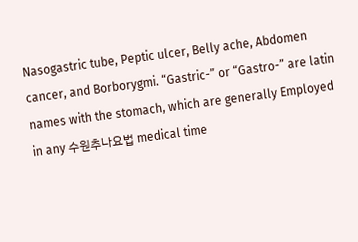Nasogastric tube, Peptic ulcer, Belly ache, Abdomen cancer, and Borborygmi. “Gastric-” or “Gastro-” are latin names with the stomach, which are generally Employed in any 수원추나요법 medical time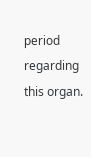period regarding this organ.